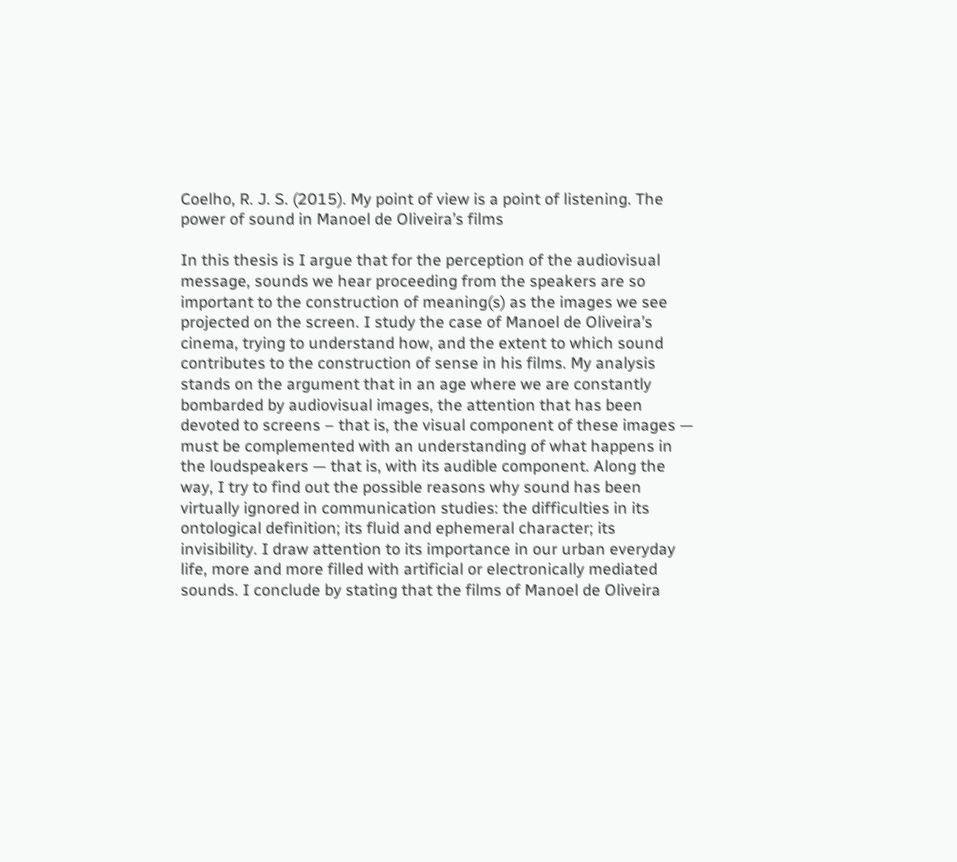Coelho, R. J. S. (2015). My point of view is a point of listening. The power of sound in Manoel de Oliveira’s films

In this thesis is I argue that for the perception of the audiovisual message, sounds we hear proceeding from the speakers are so important to the construction of meaning(s) as the images we see projected on the screen. I study the case of Manoel de Oliveira’s cinema, trying to understand how, and the extent to which sound contributes to the construction of sense in his films. My analysis stands on the argument that in an age where we are constantly bombarded by audiovisual images, the attention that has been devoted to screens – that is, the visual component of these images — must be complemented with an understanding of what happens in the loudspeakers — that is, with its audible component. Along the way, I try to find out the possible reasons why sound has been virtually ignored in communication studies: the difficulties in its ontological definition; its fluid and ephemeral character; its invisibility. I draw attention to its importance in our urban everyday life, more and more filled with artificial or electronically mediated sounds. I conclude by stating that the films of Manoel de Oliveira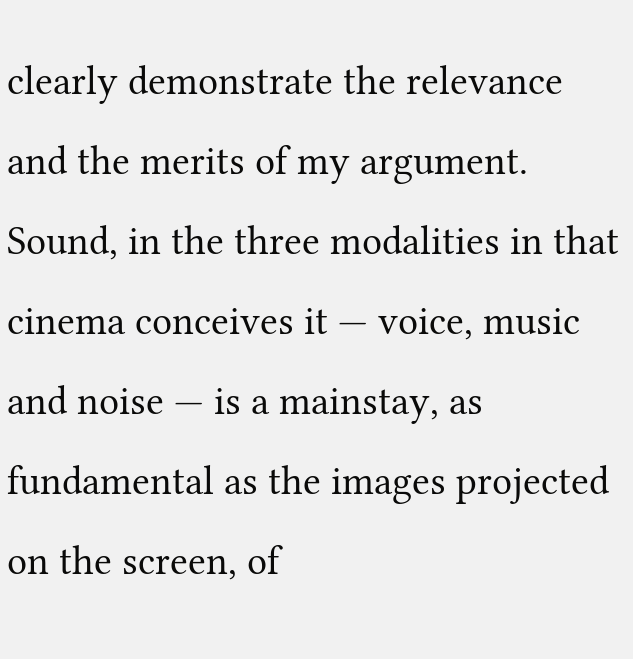clearly demonstrate the relevance and the merits of my argument. Sound, in the three modalities in that cinema conceives it — voice, music and noise — is a mainstay, as fundamental as the images projected on the screen, of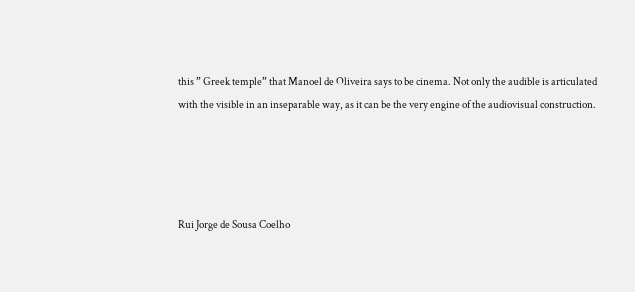this ” Greek temple” that Manoel de Oliveira says to be cinema. Not only the audible is articulated with the visible in an inseparable way, as it can be the very engine of the audiovisual construction.




Rui Jorge de Sousa Coelho